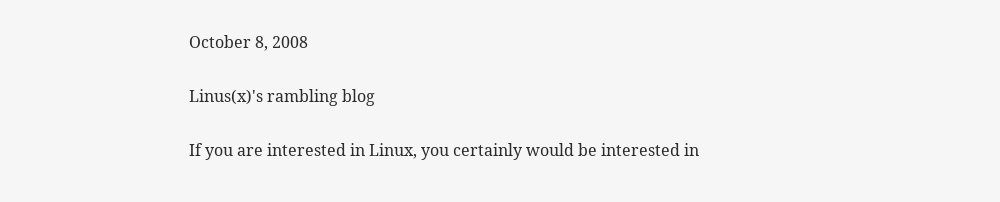October 8, 2008

Linus(x)'s rambling blog

If you are interested in Linux, you certainly would be interested in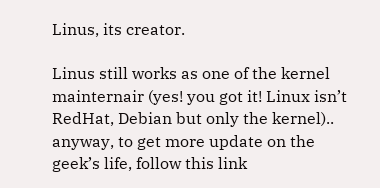Linus, its creator.

Linus still works as one of the kernel mainternair (yes! you got it! Linux isn’t RedHat, Debian but only the kernel).. anyway, to get more update on the geek’s life, follow this link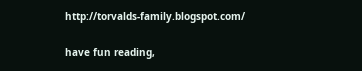http://torvalds-family.blogspot.com/

have fun reading,